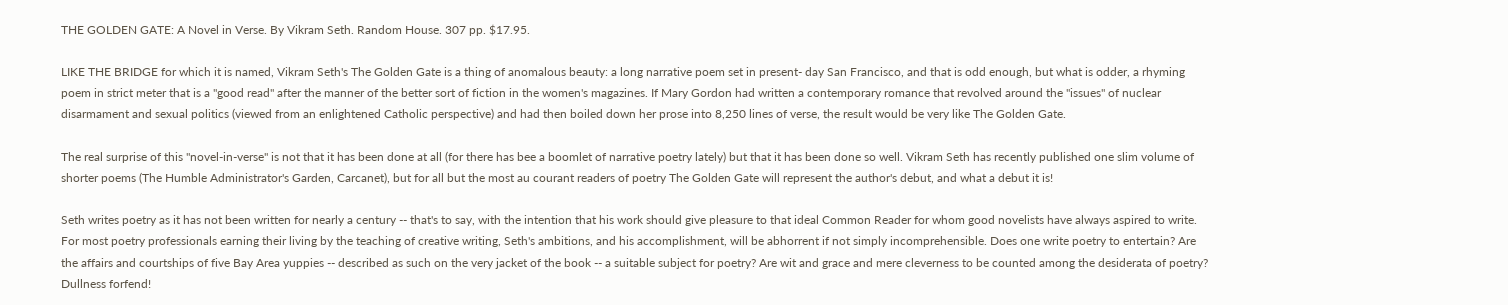THE GOLDEN GATE: A Novel in Verse. By Vikram Seth. Random House. 307 pp. $17.95.

LIKE THE BRIDGE for which it is named, Vikram Seth's The Golden Gate is a thing of anomalous beauty: a long narrative poem set in present- day San Francisco, and that is odd enough, but what is odder, a rhyming poem in strict meter that is a "good read" after the manner of the better sort of fiction in the women's magazines. If Mary Gordon had written a contemporary romance that revolved around the "issues" of nuclear disarmament and sexual politics (viewed from an enlightened Catholic perspective) and had then boiled down her prose into 8,250 lines of verse, the result would be very like The Golden Gate.

The real surprise of this "novel-in-verse" is not that it has been done at all (for there has bee a boomlet of narrative poetry lately) but that it has been done so well. Vikram Seth has recently published one slim volume of shorter poems (The Humble Administrator's Garden, Carcanet), but for all but the most au courant readers of poetry The Golden Gate will represent the author's debut, and what a debut it is!

Seth writes poetry as it has not been written for nearly a century -- that's to say, with the intention that his work should give pleasure to that ideal Common Reader for whom good novelists have always aspired to write. For most poetry professionals earning their living by the teaching of creative writing, Seth's ambitions, and his accomplishment, will be abhorrent if not simply incomprehensible. Does one write poetry to entertain? Are the affairs and courtships of five Bay Area yuppies -- described as such on the very jacket of the book -- a suitable subject for poetry? Are wit and grace and mere cleverness to be counted among the desiderata of poetry? Dullness forfend!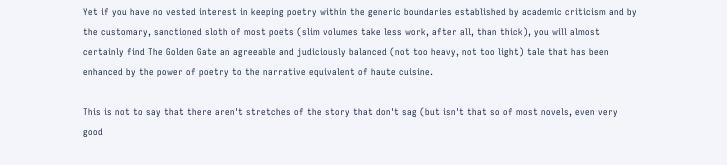Yet if you have no vested interest in keeping poetry within the generic boundaries established by academic criticism and by the customary, sanctioned sloth of most poets (slim volumes take less work, after all, than thick), you will almost certainly find The Golden Gate an agreeable and judiciously balanced (not too heavy, not too light) tale that has been enhanced by the power of poetry to the narrative equivalent of haute cuisine.

This is not to say that there aren't stretches of the story that don't sag (but isn't that so of most novels, even very good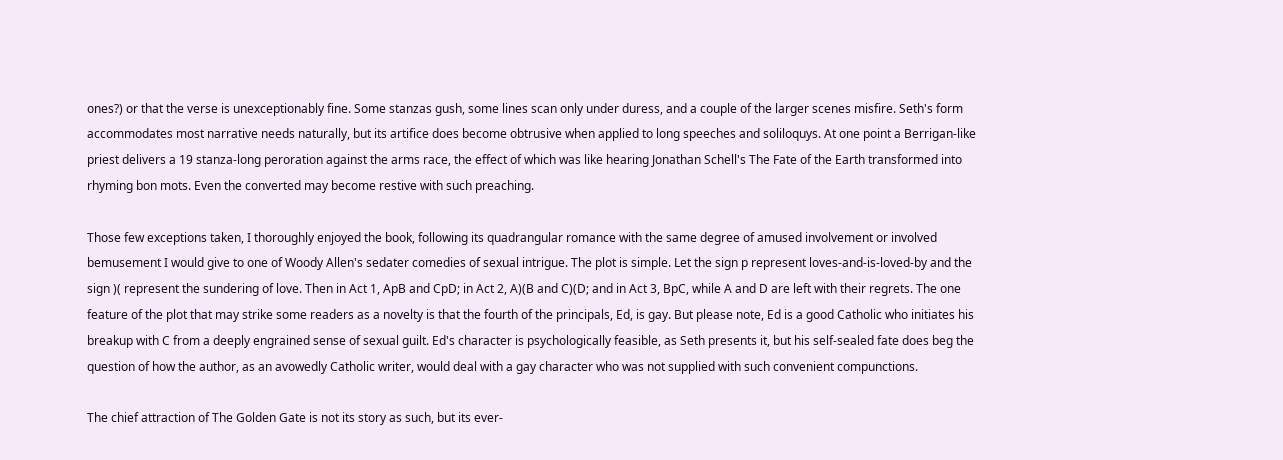ones?) or that the verse is unexceptionably fine. Some stanzas gush, some lines scan only under duress, and a couple of the larger scenes misfire. Seth's form accommodates most narrative needs naturally, but its artifice does become obtrusive when applied to long speeches and soliloquys. At one point a Berrigan-like priest delivers a 19 stanza-long peroration against the arms race, the effect of which was like hearing Jonathan Schell's The Fate of the Earth transformed into rhyming bon mots. Even the converted may become restive with such preaching.

Those few exceptions taken, I thoroughly enjoyed the book, following its quadrangular romance with the same degree of amused involvement or involved bemusement I would give to one of Woody Allen's sedater comedies of sexual intrigue. The plot is simple. Let the sign p represent loves-and-is-loved-by and the sign )( represent the sundering of love. Then in Act 1, ApB and CpD; in Act 2, A)(B and C)(D; and in Act 3, BpC, while A and D are left with their regrets. The one feature of the plot that may strike some readers as a novelty is that the fourth of the principals, Ed, is gay. But please note, Ed is a good Catholic who initiates his breakup with C from a deeply engrained sense of sexual guilt. Ed's character is psychologically feasible, as Seth presents it, but his self-sealed fate does beg the question of how the author, as an avowedly Catholic writer, would deal with a gay character who was not supplied with such convenient compunctions.

The chief attraction of The Golden Gate is not its story as such, but its ever-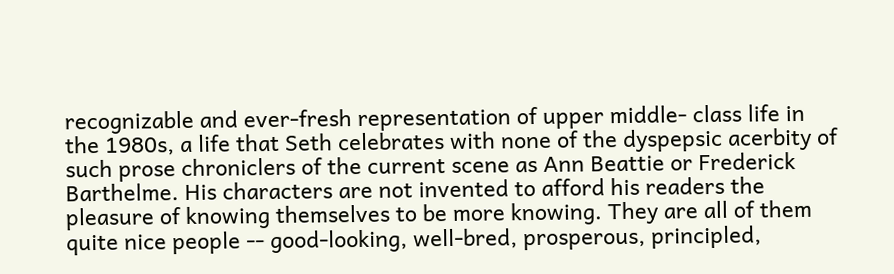recognizable and ever-fresh representation of upper middle- class life in the 1980s, a life that Seth celebrates with none of the dyspepsic acerbity of such prose chroniclers of the current scene as Ann Beattie or Frederick Barthelme. His characters are not invented to afford his readers the pleasure of knowing themselves to be more knowing. They are all of them quite nice people -- good-looking, well-bred, prosperous, principled,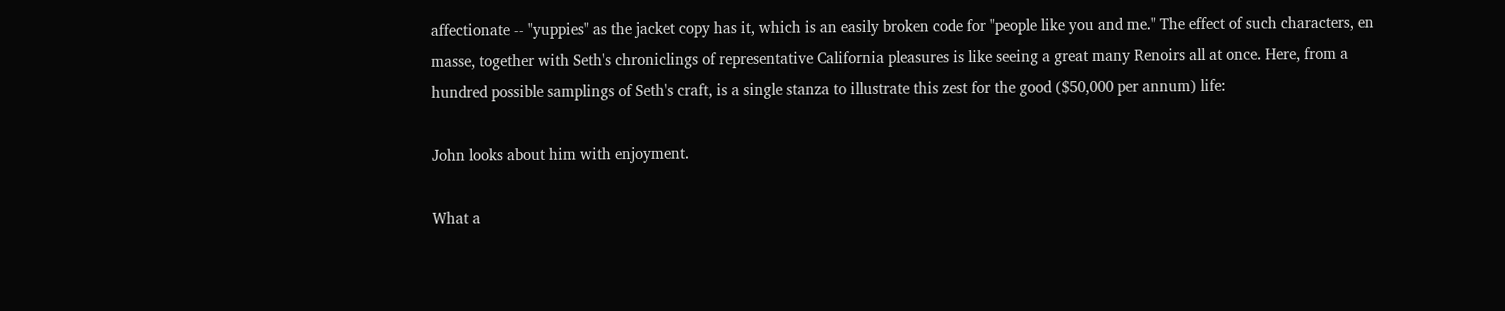affectionate -- "yuppies" as the jacket copy has it, which is an easily broken code for "people like you and me." The effect of such characters, en masse, together with Seth's chroniclings of representative California pleasures is like seeing a great many Renoirs all at once. Here, from a hundred possible samplings of Seth's craft, is a single stanza to illustrate this zest for the good ($50,000 per annum) life:

John looks about him with enjoyment.

What a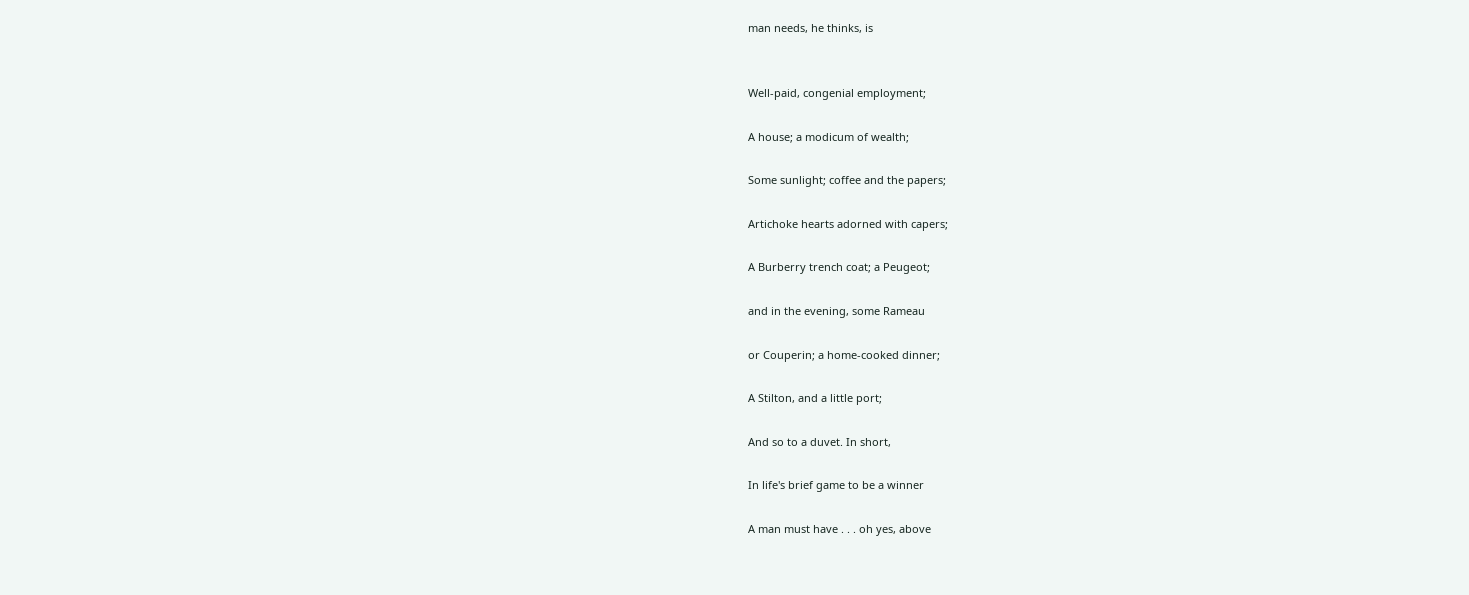man needs, he thinks, is


Well-paid, congenial employment;

A house; a modicum of wealth;

Some sunlight; coffee and the papers;

Artichoke hearts adorned with capers;

A Burberry trench coat; a Peugeot;

and in the evening, some Rameau

or Couperin; a home-cooked dinner;

A Stilton, and a little port;

And so to a duvet. In short,

In life's brief game to be a winner

A man must have . . . oh yes, above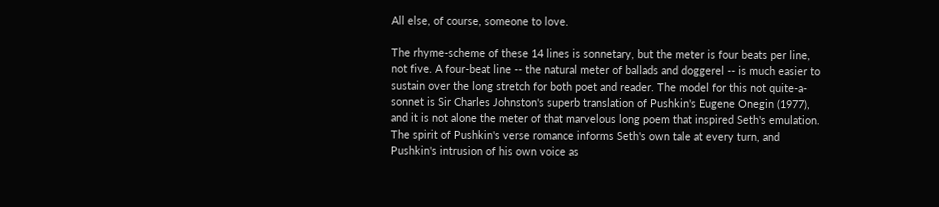All else, of course, someone to love.

The rhyme-scheme of these 14 lines is sonnetary, but the meter is four beats per line, not five. A four-beat line -- the natural meter of ballads and doggerel -- is much easier to sustain over the long stretch for both poet and reader. The model for this not quite-a-sonnet is Sir Charles Johnston's superb translation of Pushkin's Eugene Onegin (1977), and it is not alone the meter of that marvelous long poem that inspired Seth's emulation. The spirit of Pushkin's verse romance informs Seth's own tale at every turn, and Pushkin's intrusion of his own voice as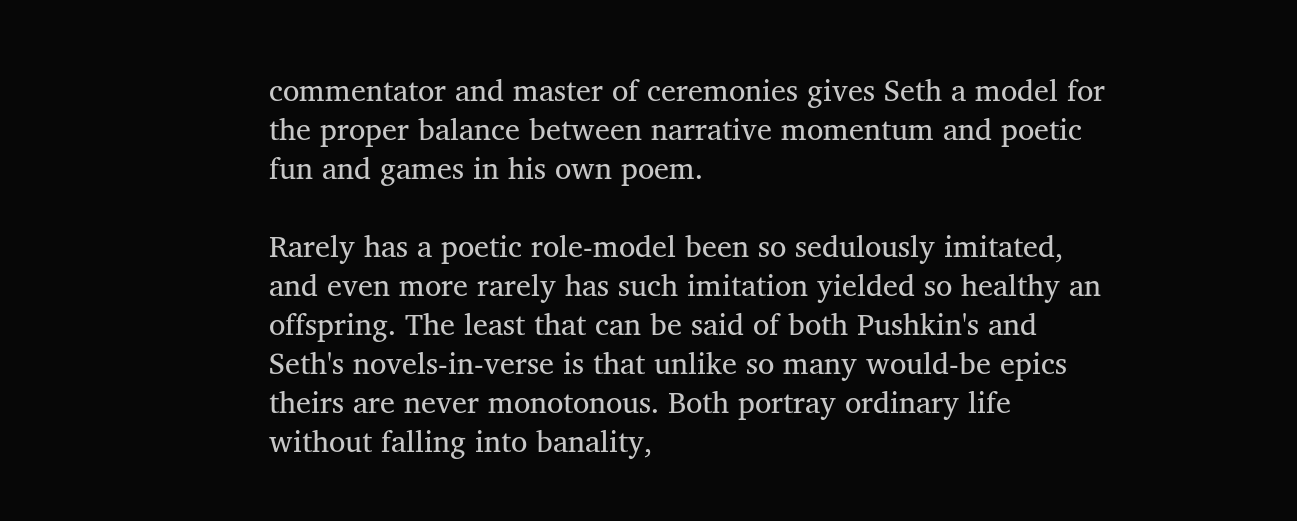commentator and master of ceremonies gives Seth a model for the proper balance between narrative momentum and poetic fun and games in his own poem.

Rarely has a poetic role-model been so sedulously imitated, and even more rarely has such imitation yielded so healthy an offspring. The least that can be said of both Pushkin's and Seth's novels-in-verse is that unlike so many would-be epics theirs are never monotonous. Both portray ordinary life without falling into banality,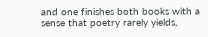and one finishes both books with a sense that poetry rarely yields,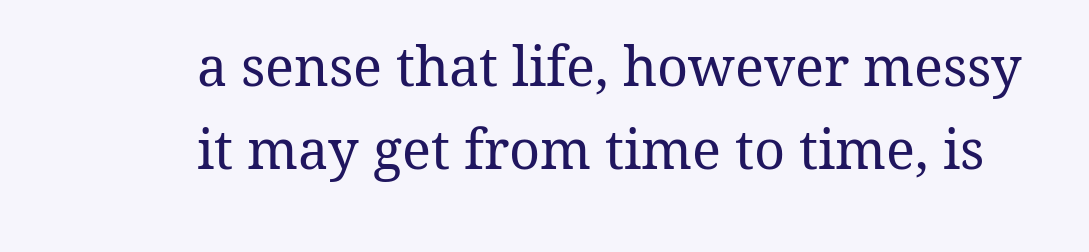a sense that life, however messy it may get from time to time, is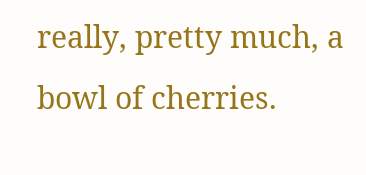really, pretty much, a bowl of cherries.